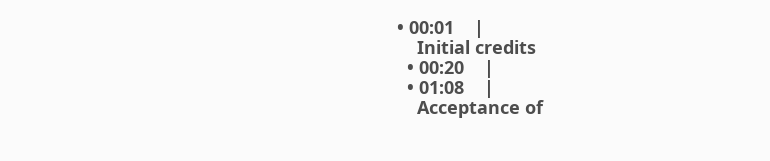• 00:01    |
    Initial credits
  • 00:20    |
  • 01:08    |
    Acceptance of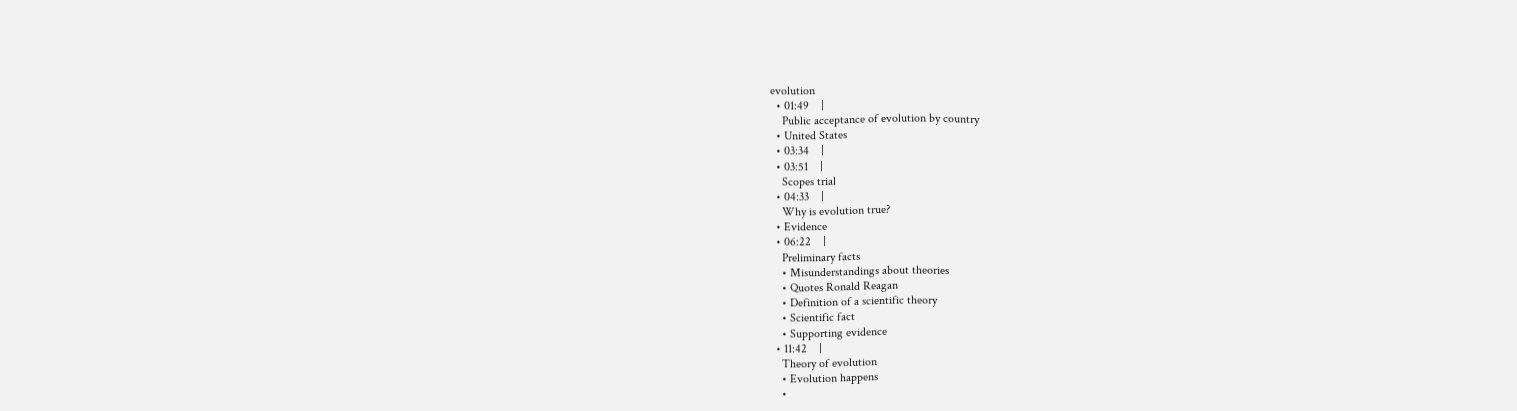evolution
  • 01:49    |
    Public acceptance of evolution by country
  • United States
  • 03:34    |
  • 03:51    |
    Scopes trial
  • 04:33    |
    Why is evolution true?
  • Evidence
  • 06:22    |
    Preliminary facts
    • Misunderstandings about theories
    • Quotes Ronald Reagan
    • Definition of a scientific theory
    • Scientific fact
    • Supporting evidence
  • 11:42    |
    Theory of evolution
    • Evolution happens
    •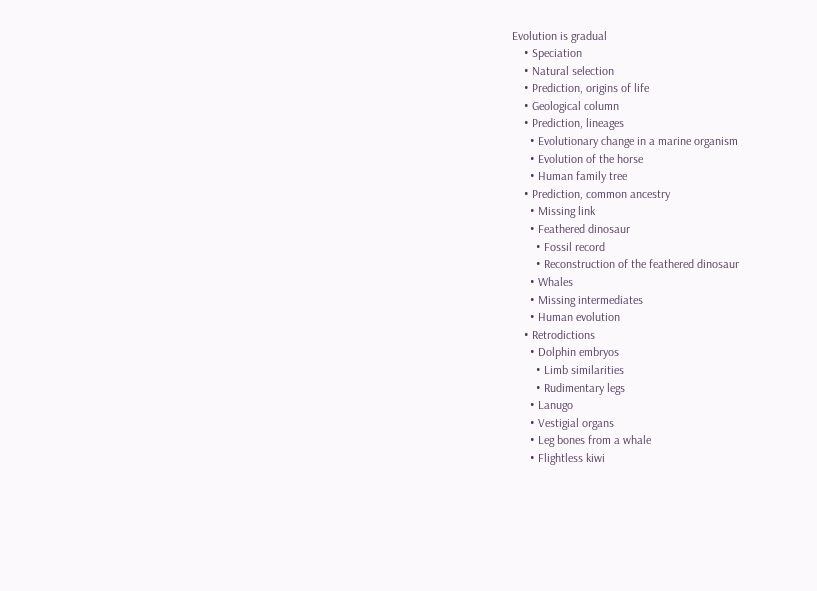Evolution is gradual
    • Speciation
    • Natural selection
    • Prediction, origins of life
    • Geological column
    • Prediction, lineages
      • Evolutionary change in a marine organism
      • Evolution of the horse
      • Human family tree
    • Prediction, common ancestry
      • Missing link
      • Feathered dinosaur
        • Fossil record
        • Reconstruction of the feathered dinosaur
      • Whales
      • Missing intermediates
      • Human evolution
    • Retrodictions
      • Dolphin embryos
        • Limb similarities
        • Rudimentary legs
      • Lanugo
      • Vestigial organs
      • Leg bones from a whale
      • Flightless kiwi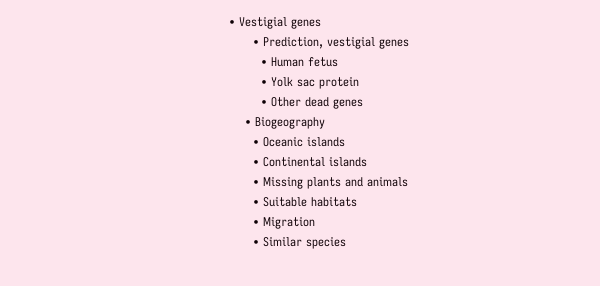• Vestigial genes
      • Prediction, vestigial genes
        • Human fetus
        • Yolk sac protein
        • Other dead genes
    • Biogeography
      • Oceanic islands
      • Continental islands
      • Missing plants and animals
      • Suitable habitats
      • Migration
      • Similar species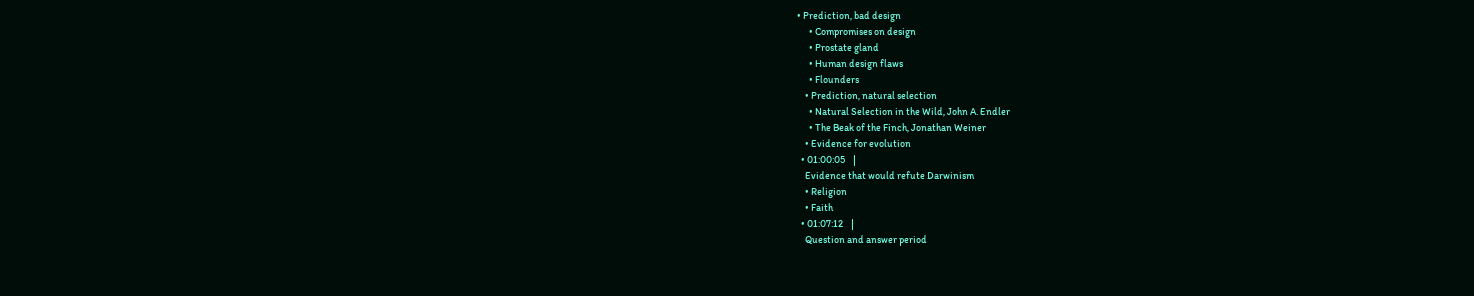• Prediction, bad design
      • Compromises on design
      • Prostate gland
      • Human design flaws
      • Flounders
    • Prediction, natural selection
      • Natural Selection in the Wild, John A. Endler
      • The Beak of the Finch, Jonathan Weiner
    • Evidence for evolution
  • 01:00:05    |
    Evidence that would refute Darwinism
    • Religion
    • Faith
  • 01:07:12    |
    Question and answer period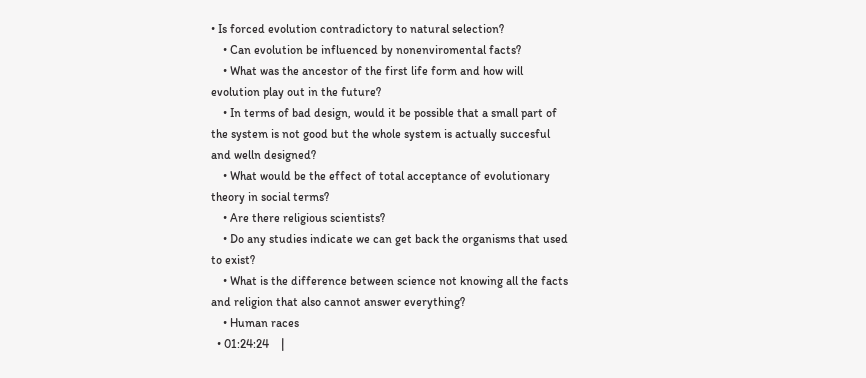• Is forced evolution contradictory to natural selection?
    • Can evolution be influenced by nonenviromental facts?
    • What was the ancestor of the first life form and how will evolution play out in the future?
    • In terms of bad design, would it be possible that a small part of the system is not good but the whole system is actually succesful and welln designed?
    • What would be the effect of total acceptance of evolutionary theory in social terms?
    • Are there religious scientists?
    • Do any studies indicate we can get back the organisms that used to exist?
    • What is the difference between science not knowing all the facts and religion that also cannot answer everything?
    • Human races
  • 01:24:24    |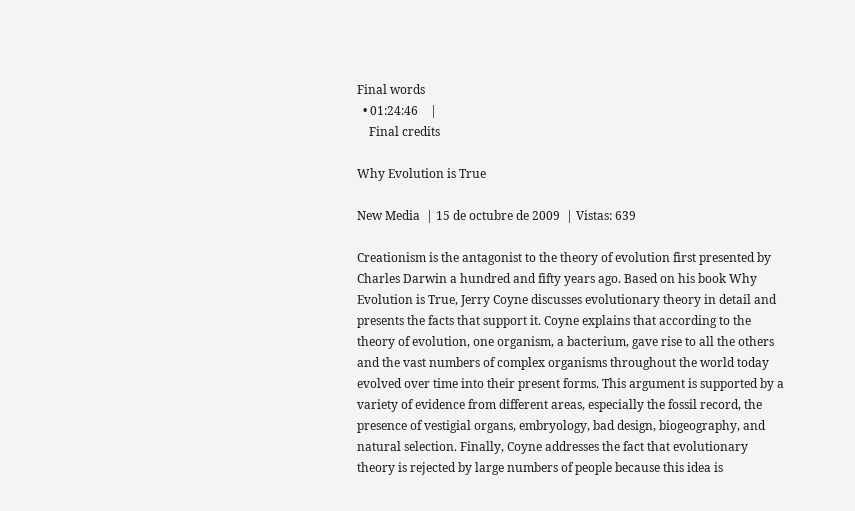Final words
  • 01:24:46    |
    Final credits

Why Evolution is True

New Media  | 15 de octubre de 2009  | Vistas: 639

Creationism is the antagonist to the theory of evolution first presented by Charles Darwin a hundred and fifty years ago. Based on his book Why Evolution is True, Jerry Coyne discusses evolutionary theory in detail and presents the facts that support it. Coyne explains that according to the theory of evolution, one organism, a bacterium, gave rise to all the others and the vast numbers of complex organisms throughout the world today evolved over time into their present forms. This argument is supported by a variety of evidence from different areas, especially the fossil record, the presence of vestigial organs, embryology, bad design, biogeography, and natural selection. Finally, Coyne addresses the fact that evolutionary theory is rejected by large numbers of people because this idea is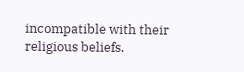incompatible with their religious beliefs.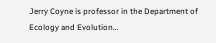Jerry Coyne is professor in the Department of Ecology and Evolution…